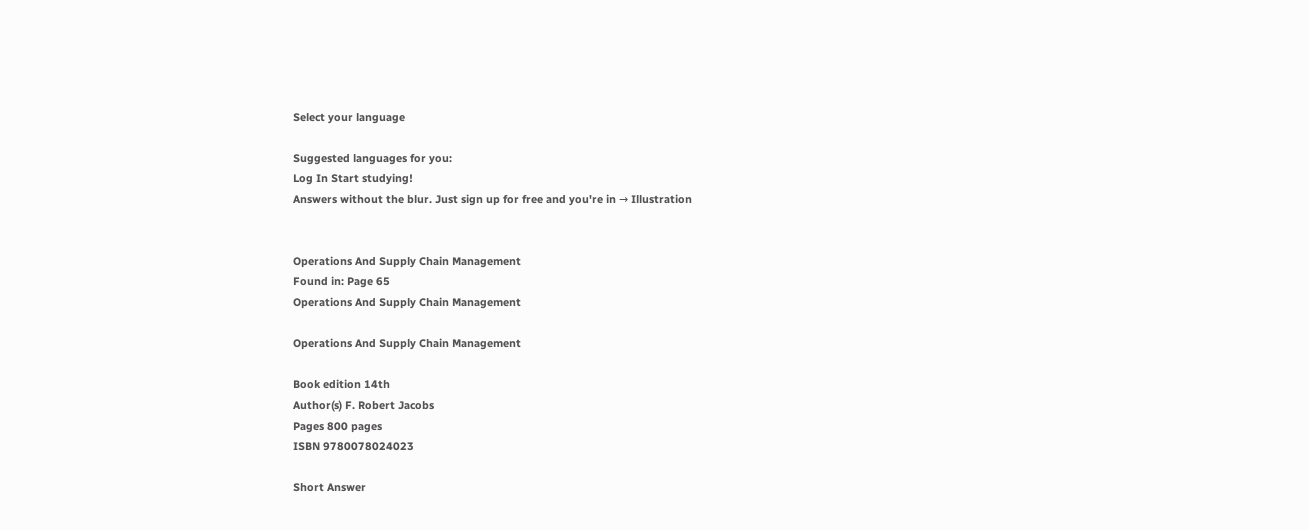Select your language

Suggested languages for you:
Log In Start studying!
Answers without the blur. Just sign up for free and you're in → Illustration


Operations And Supply Chain Management
Found in: Page 65
Operations And Supply Chain Management

Operations And Supply Chain Management

Book edition 14th
Author(s) F. Robert Jacobs
Pages 800 pages
ISBN 9780078024023

Short Answer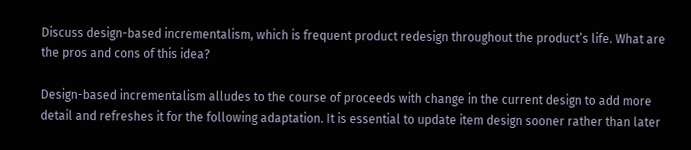Discuss design-based incrementalism, which is frequent product redesign throughout the product’s life. What are the pros and cons of this idea?

Design-based incrementalism alludes to the course of proceeds with change in the current design to add more detail and refreshes it for the following adaptation. It is essential to update item design sooner rather than later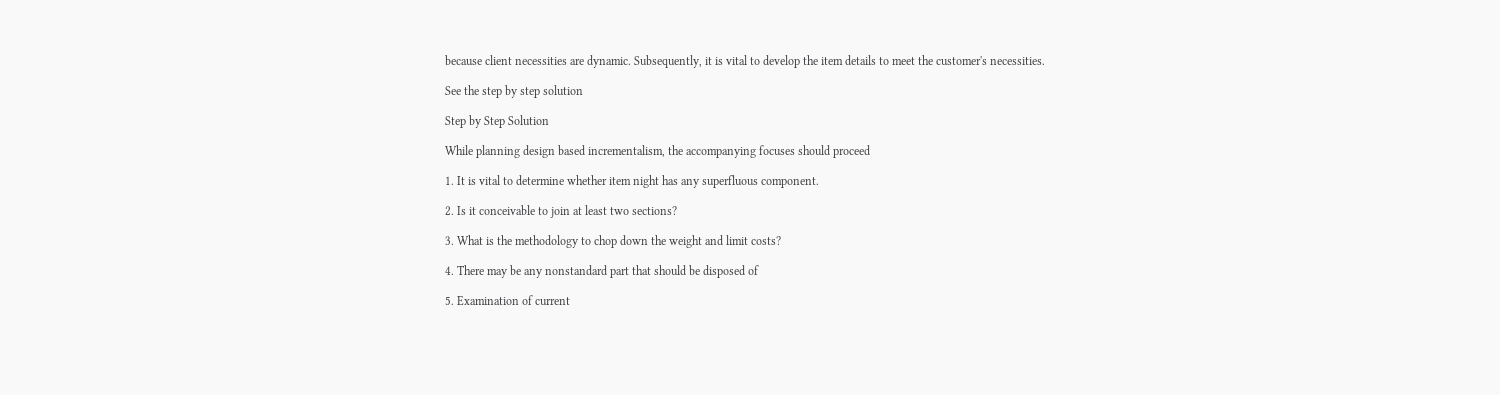because client necessities are dynamic. Subsequently, it is vital to develop the item details to meet the customer's necessities.

See the step by step solution

Step by Step Solution

While planning design based incrementalism, the accompanying focuses should proceed

1. It is vital to determine whether item night has any superfluous component.

2. Is it conceivable to join at least two sections?

3. What is the methodology to chop down the weight and limit costs?

4. There may be any nonstandard part that should be disposed of

5. Examination of current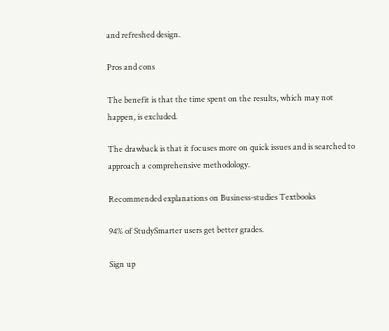and refreshed design.

Pros and cons

The benefit is that the time spent on the results, which may not happen, is excluded.

The drawback is that it focuses more on quick issues and is searched to approach a comprehensive methodology.

Recommended explanations on Business-studies Textbooks

94% of StudySmarter users get better grades.

Sign up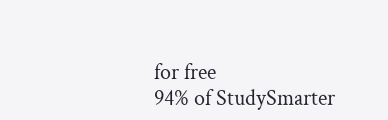for free
94% of StudySmarter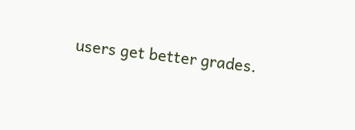users get better grades.